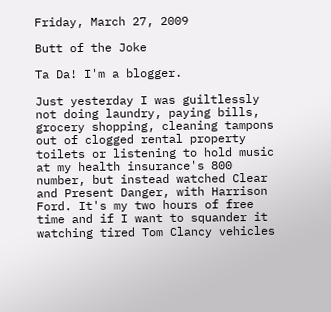Friday, March 27, 2009

Butt of the Joke

Ta Da! I'm a blogger.

Just yesterday I was guiltlessly not doing laundry, paying bills, grocery shopping, cleaning tampons out of clogged rental property toilets or listening to hold music at my health insurance's 800 number, but instead watched Clear and Present Danger, with Harrison Ford. It's my two hours of free time and if I want to squander it watching tired Tom Clancy vehicles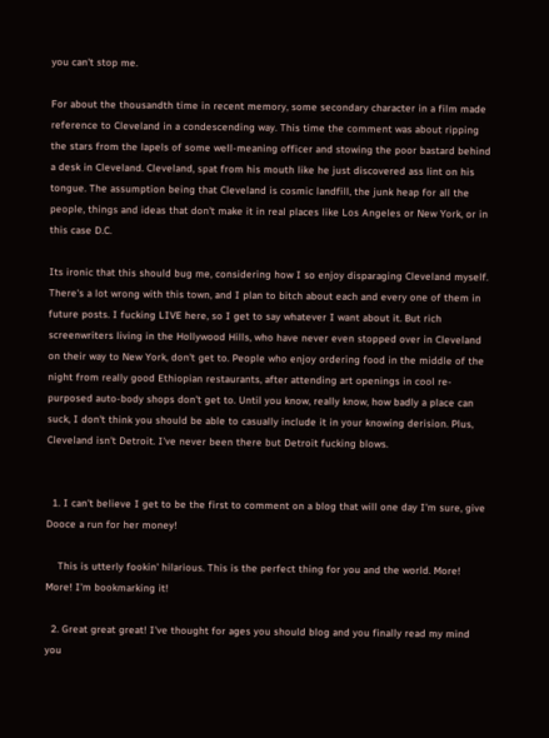you can't stop me.

For about the thousandth time in recent memory, some secondary character in a film made reference to Cleveland in a condescending way. This time the comment was about ripping the stars from the lapels of some well-meaning officer and stowing the poor bastard behind a desk in Cleveland. Cleveland, spat from his mouth like he just discovered ass lint on his tongue. The assumption being that Cleveland is cosmic landfill, the junk heap for all the people, things and ideas that don't make it in real places like Los Angeles or New York, or in this case D.C.

Its ironic that this should bug me, considering how I so enjoy disparaging Cleveland myself. There's a lot wrong with this town, and I plan to bitch about each and every one of them in future posts. I fucking LIVE here, so I get to say whatever I want about it. But rich screenwriters living in the Hollywood Hills, who have never even stopped over in Cleveland on their way to New York, don't get to. People who enjoy ordering food in the middle of the night from really good Ethiopian restaurants, after attending art openings in cool re-purposed auto-body shops don't get to. Until you know, really know, how badly a place can suck, I don't think you should be able to casually include it in your knowing derision. Plus, Cleveland isn't Detroit. I've never been there but Detroit fucking blows.


  1. I can't believe I get to be the first to comment on a blog that will one day I'm sure, give Dooce a run for her money!

    This is utterly fookin' hilarious. This is the perfect thing for you and the world. More! More! I'm bookmarking it!

  2. Great great great! I've thought for ages you should blog and you finally read my mind you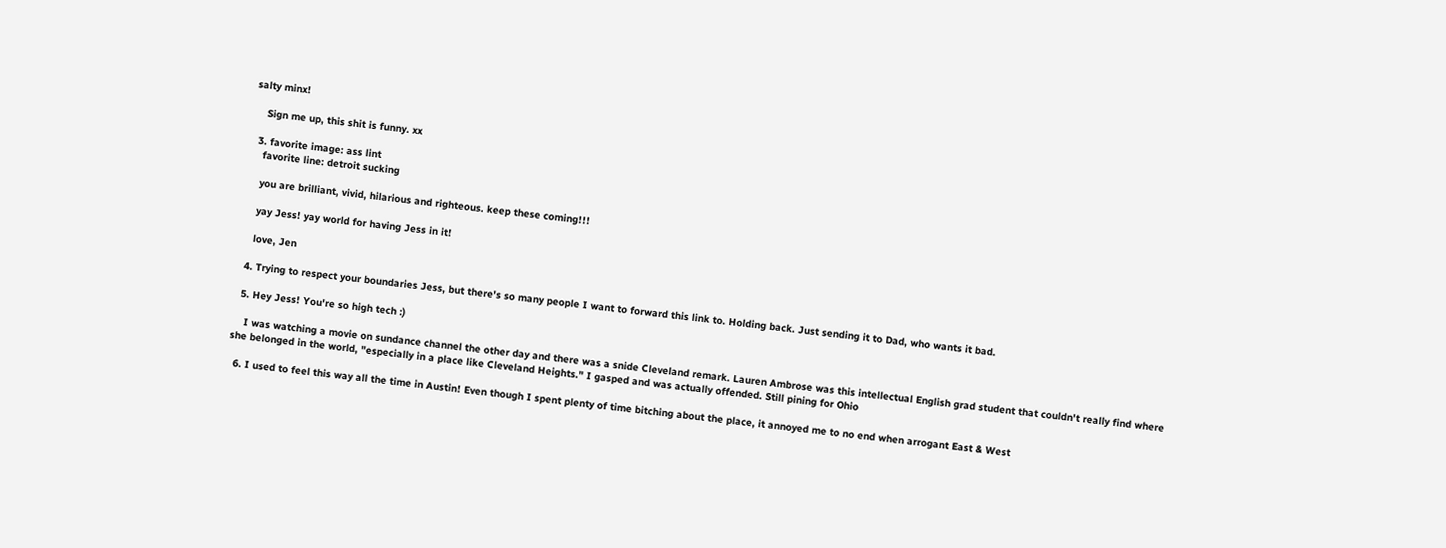salty minx!

    Sign me up, this shit is funny. xx

  3. favorite image: ass lint
    favorite line: detroit sucking

    you are brilliant, vivid, hilarious and righteous. keep these coming!!!

    yay Jess! yay world for having Jess in it!

    love, Jen

  4. Trying to respect your boundaries Jess, but there's so many people I want to forward this link to. Holding back. Just sending it to Dad, who wants it bad.

  5. Hey Jess! You're so high tech :)

    I was watching a movie on sundance channel the other day and there was a snide Cleveland remark. Lauren Ambrose was this intellectual English grad student that couldn't really find where she belonged in the world, "especially in a place like Cleveland Heights." I gasped and was actually offended. Still pining for Ohio

  6. I used to feel this way all the time in Austin! Even though I spent plenty of time bitching about the place, it annoyed me to no end when arrogant East & West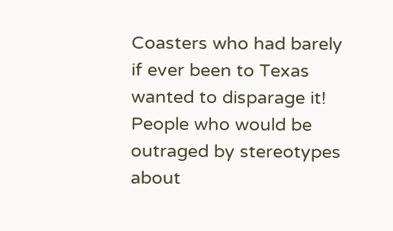Coasters who had barely if ever been to Texas wanted to disparage it! People who would be outraged by stereotypes about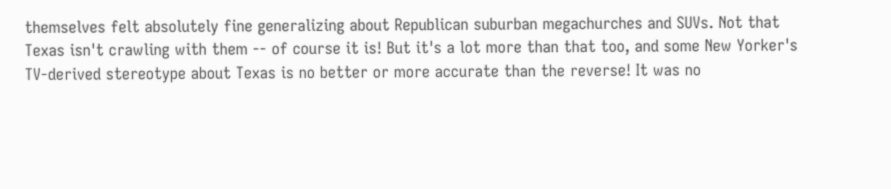themselves felt absolutely fine generalizing about Republican suburban megachurches and SUVs. Not that Texas isn't crawling with them -- of course it is! But it's a lot more than that too, and some New Yorker's TV-derived stereotype about Texas is no better or more accurate than the reverse! It was no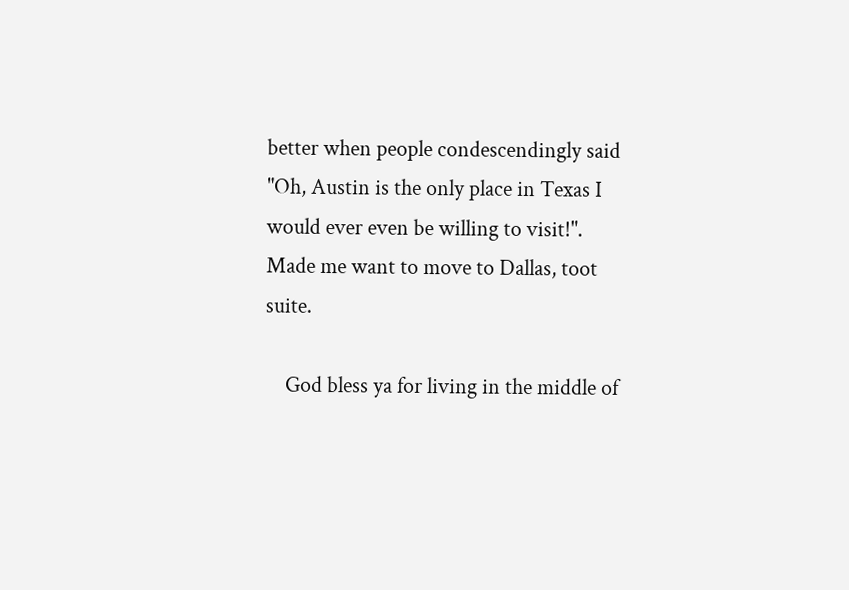better when people condescendingly said "Oh, Austin is the only place in Texas I would ever even be willing to visit!". Made me want to move to Dallas, toot suite.

    God bless ya for living in the middle of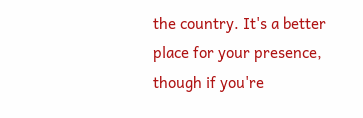the country. It's a better place for your presence, though if you're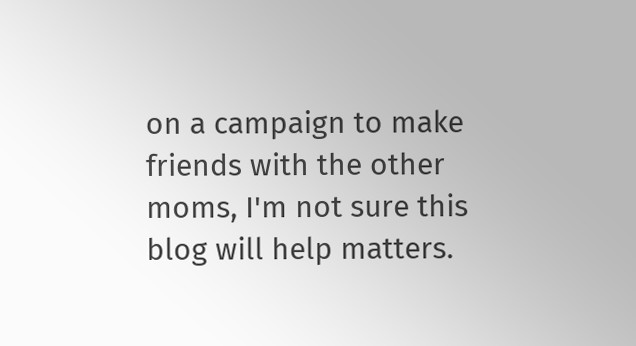on a campaign to make friends with the other moms, I'm not sure this blog will help matters.